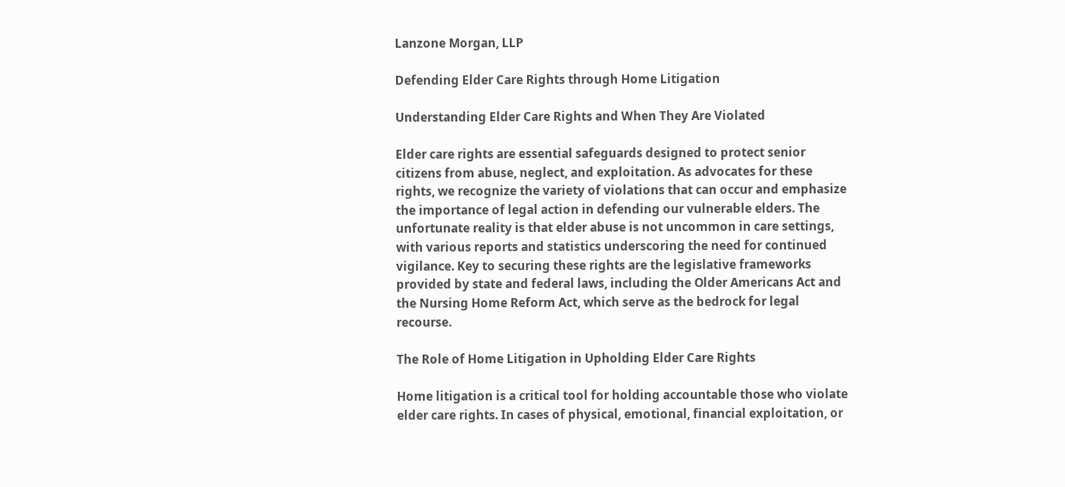Lanzone Morgan, LLP

Defending Elder Care Rights through Home Litigation

Understanding Elder Care Rights and When They Are Violated

Elder care rights are essential safeguards designed to protect senior citizens from abuse, neglect, and exploitation. As advocates for these rights, we recognize the variety of violations that can occur and emphasize the importance of legal action in defending our vulnerable elders. The unfortunate reality is that elder abuse is not uncommon in care settings, with various reports and statistics underscoring the need for continued vigilance. Key to securing these rights are the legislative frameworks provided by state and federal laws, including the Older Americans Act and the Nursing Home Reform Act, which serve as the bedrock for legal recourse.

The Role of Home Litigation in Upholding Elder Care Rights

Home litigation is a critical tool for holding accountable those who violate elder care rights. In cases of physical, emotional, financial exploitation, or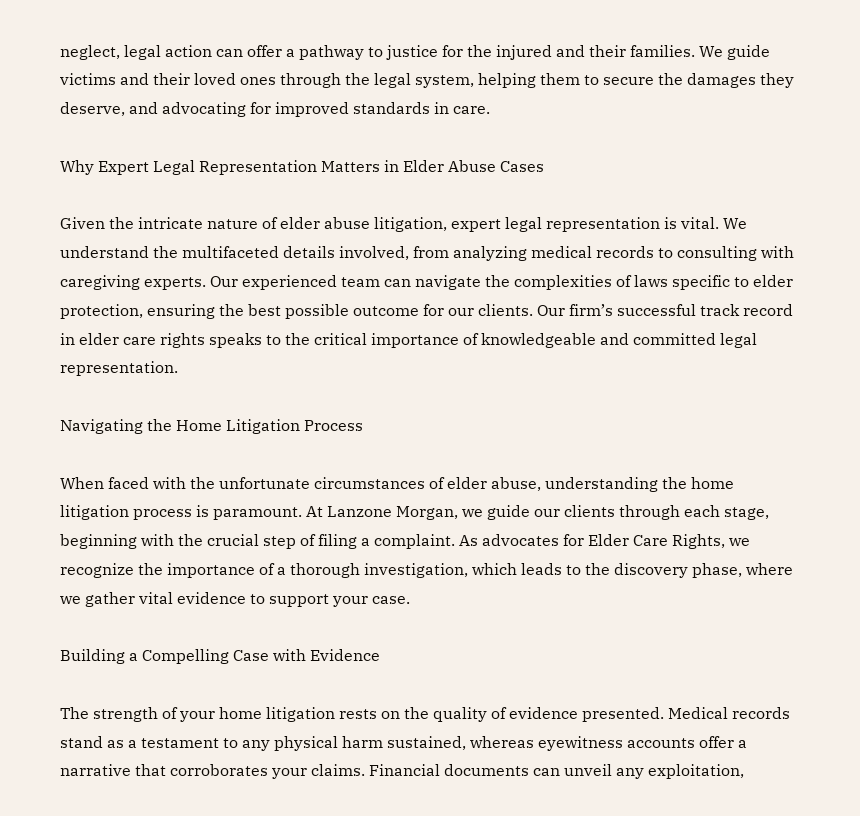neglect, legal action can offer a pathway to justice for the injured and their families. We guide victims and their loved ones through the legal system, helping them to secure the damages they deserve, and advocating for improved standards in care.

Why Expert Legal Representation Matters in Elder Abuse Cases

Given the intricate nature of elder abuse litigation, expert legal representation is vital. We understand the multifaceted details involved, from analyzing medical records to consulting with caregiving experts. Our experienced team can navigate the complexities of laws specific to elder protection, ensuring the best possible outcome for our clients. Our firm’s successful track record in elder care rights speaks to the critical importance of knowledgeable and committed legal representation.

Navigating the Home Litigation Process

When faced with the unfortunate circumstances of elder abuse, understanding the home litigation process is paramount. At Lanzone Morgan, we guide our clients through each stage, beginning with the crucial step of filing a complaint. As advocates for Elder Care Rights, we recognize the importance of a thorough investigation, which leads to the discovery phase, where we gather vital evidence to support your case.

Building a Compelling Case with Evidence

The strength of your home litigation rests on the quality of evidence presented. Medical records stand as a testament to any physical harm sustained, whereas eyewitness accounts offer a narrative that corroborates your claims. Financial documents can unveil any exploitation,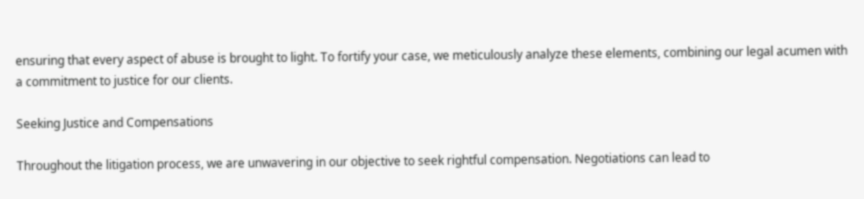ensuring that every aspect of abuse is brought to light. To fortify your case, we meticulously analyze these elements, combining our legal acumen with a commitment to justice for our clients.

Seeking Justice and Compensations

Throughout the litigation process, we are unwavering in our objective to seek rightful compensation. Negotiations can lead to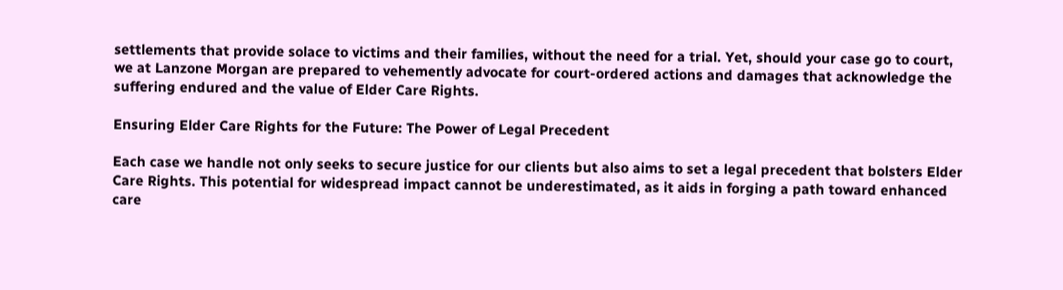settlements that provide solace to victims and their families, without the need for a trial. Yet, should your case go to court, we at Lanzone Morgan are prepared to vehemently advocate for court-ordered actions and damages that acknowledge the suffering endured and the value of Elder Care Rights.

Ensuring Elder Care Rights for the Future: The Power of Legal Precedent

Each case we handle not only seeks to secure justice for our clients but also aims to set a legal precedent that bolsters Elder Care Rights. This potential for widespread impact cannot be underestimated, as it aids in forging a path toward enhanced care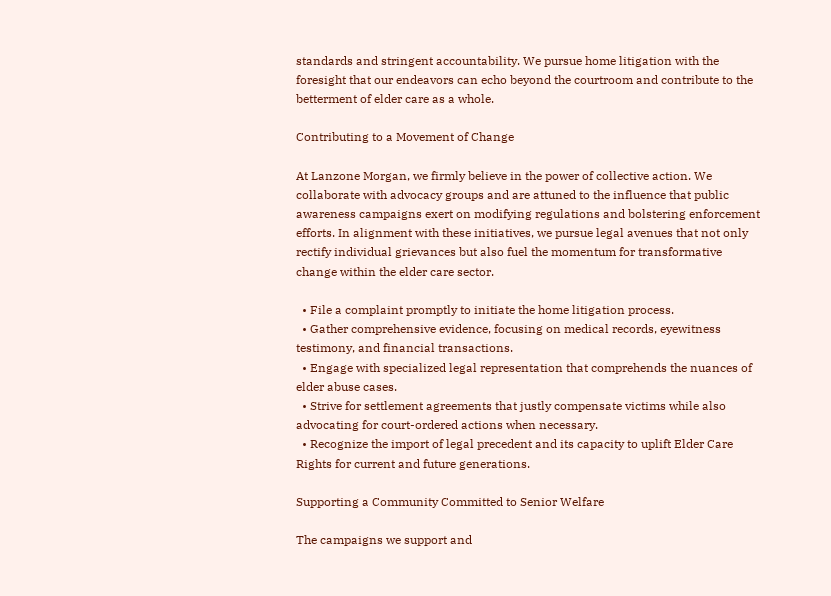standards and stringent accountability. We pursue home litigation with the foresight that our endeavors can echo beyond the courtroom and contribute to the betterment of elder care as a whole.

Contributing to a Movement of Change

At Lanzone Morgan, we firmly believe in the power of collective action. We collaborate with advocacy groups and are attuned to the influence that public awareness campaigns exert on modifying regulations and bolstering enforcement efforts. In alignment with these initiatives, we pursue legal avenues that not only rectify individual grievances but also fuel the momentum for transformative change within the elder care sector.

  • File a complaint promptly to initiate the home litigation process.
  • Gather comprehensive evidence, focusing on medical records, eyewitness testimony, and financial transactions.
  • Engage with specialized legal representation that comprehends the nuances of elder abuse cases.
  • Strive for settlement agreements that justly compensate victims while also advocating for court-ordered actions when necessary.
  • Recognize the import of legal precedent and its capacity to uplift Elder Care Rights for current and future generations.

Supporting a Community Committed to Senior Welfare

The campaigns we support and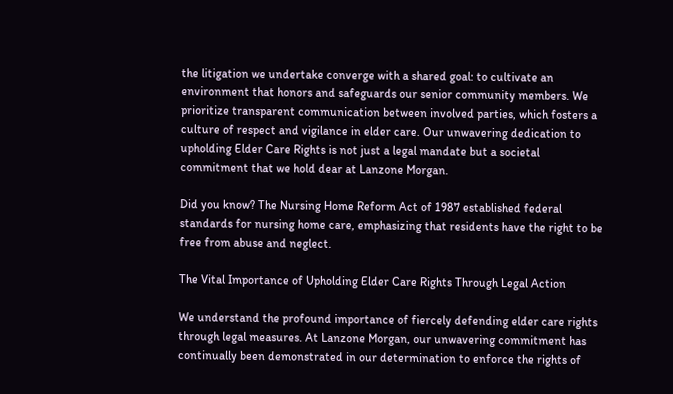the litigation we undertake converge with a shared goal: to cultivate an environment that honors and safeguards our senior community members. We prioritize transparent communication between involved parties, which fosters a culture of respect and vigilance in elder care. Our unwavering dedication to upholding Elder Care Rights is not just a legal mandate but a societal commitment that we hold dear at Lanzone Morgan.

Did you know? The Nursing Home Reform Act of 1987 established federal standards for nursing home care, emphasizing that residents have the right to be free from abuse and neglect.

The Vital Importance of Upholding Elder Care Rights Through Legal Action

We understand the profound importance of fiercely defending elder care rights through legal measures. At Lanzone Morgan, our unwavering commitment has continually been demonstrated in our determination to enforce the rights of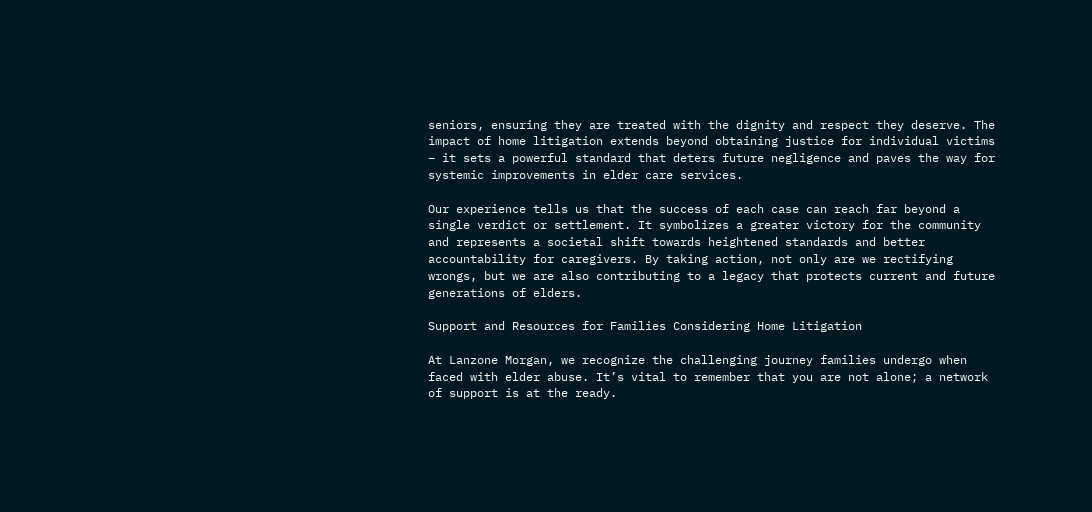seniors, ensuring they are treated with the dignity and respect they deserve. The impact of home litigation extends beyond obtaining justice for individual victims – it sets a powerful standard that deters future negligence and paves the way for systemic improvements in elder care services.

Our experience tells us that the success of each case can reach far beyond a single verdict or settlement. It symbolizes a greater victory for the community and represents a societal shift towards heightened standards and better accountability for caregivers. By taking action, not only are we rectifying wrongs, but we are also contributing to a legacy that protects current and future generations of elders.

Support and Resources for Families Considering Home Litigation

At Lanzone Morgan, we recognize the challenging journey families undergo when faced with elder abuse. It’s vital to remember that you are not alone; a network of support is at the ready.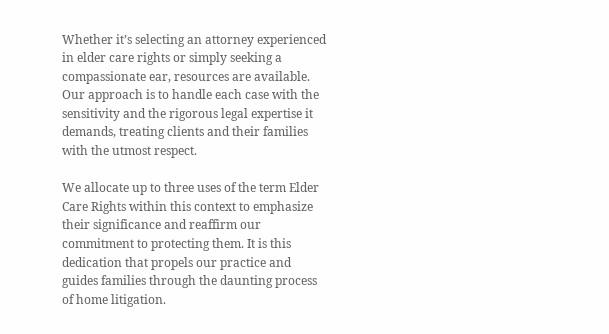Whether it’s selecting an attorney experienced in elder care rights or simply seeking a compassionate ear, resources are available. Our approach is to handle each case with the sensitivity and the rigorous legal expertise it demands, treating clients and their families with the utmost respect.

We allocate up to three uses of the term Elder Care Rights within this context to emphasize their significance and reaffirm our commitment to protecting them. It is this dedication that propels our practice and guides families through the daunting process of home litigation.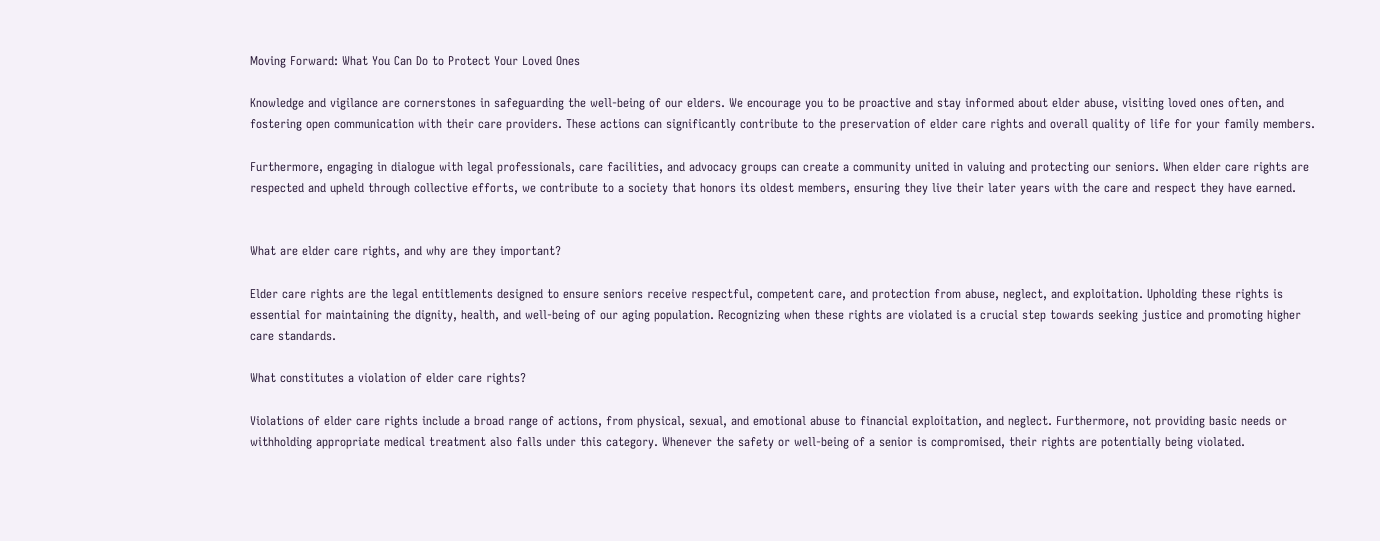Moving Forward: What You Can Do to Protect Your Loved Ones

Knowledge and vigilance are cornerstones in safeguarding the well-being of our elders. We encourage you to be proactive and stay informed about elder abuse, visiting loved ones often, and fostering open communication with their care providers. These actions can significantly contribute to the preservation of elder care rights and overall quality of life for your family members.

Furthermore, engaging in dialogue with legal professionals, care facilities, and advocacy groups can create a community united in valuing and protecting our seniors. When elder care rights are respected and upheld through collective efforts, we contribute to a society that honors its oldest members, ensuring they live their later years with the care and respect they have earned.


What are elder care rights, and why are they important?

Elder care rights are the legal entitlements designed to ensure seniors receive respectful, competent care, and protection from abuse, neglect, and exploitation. Upholding these rights is essential for maintaining the dignity, health, and well-being of our aging population. Recognizing when these rights are violated is a crucial step towards seeking justice and promoting higher care standards.

What constitutes a violation of elder care rights?

Violations of elder care rights include a broad range of actions, from physical, sexual, and emotional abuse to financial exploitation, and neglect. Furthermore, not providing basic needs or withholding appropriate medical treatment also falls under this category. Whenever the safety or well-being of a senior is compromised, their rights are potentially being violated.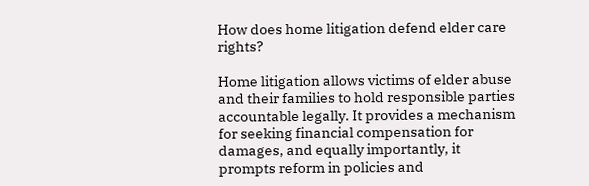How does home litigation defend elder care rights?

Home litigation allows victims of elder abuse and their families to hold responsible parties accountable legally. It provides a mechanism for seeking financial compensation for damages, and equally importantly, it prompts reform in policies and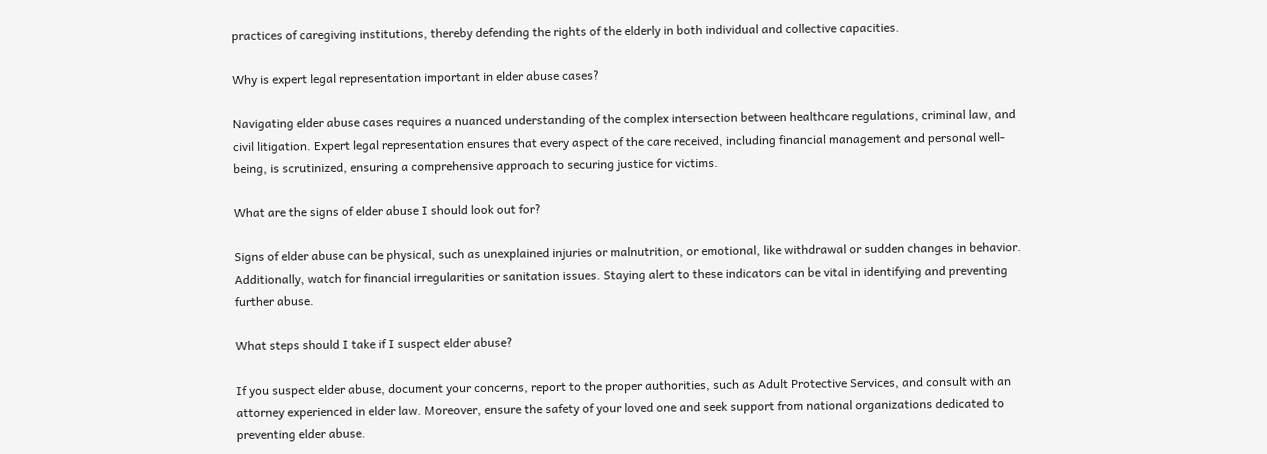practices of caregiving institutions, thereby defending the rights of the elderly in both individual and collective capacities.

Why is expert legal representation important in elder abuse cases?

Navigating elder abuse cases requires a nuanced understanding of the complex intersection between healthcare regulations, criminal law, and civil litigation. Expert legal representation ensures that every aspect of the care received, including financial management and personal well-being, is scrutinized, ensuring a comprehensive approach to securing justice for victims.

What are the signs of elder abuse I should look out for?

Signs of elder abuse can be physical, such as unexplained injuries or malnutrition, or emotional, like withdrawal or sudden changes in behavior. Additionally, watch for financial irregularities or sanitation issues. Staying alert to these indicators can be vital in identifying and preventing further abuse.

What steps should I take if I suspect elder abuse?

If you suspect elder abuse, document your concerns, report to the proper authorities, such as Adult Protective Services, and consult with an attorney experienced in elder law. Moreover, ensure the safety of your loved one and seek support from national organizations dedicated to preventing elder abuse.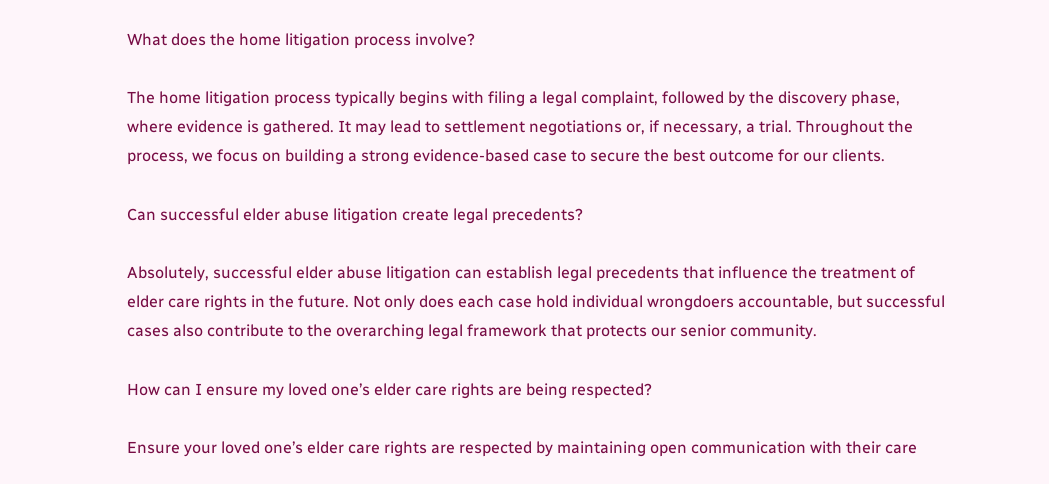What does the home litigation process involve?

The home litigation process typically begins with filing a legal complaint, followed by the discovery phase, where evidence is gathered. It may lead to settlement negotiations or, if necessary, a trial. Throughout the process, we focus on building a strong evidence-based case to secure the best outcome for our clients.

Can successful elder abuse litigation create legal precedents?

Absolutely, successful elder abuse litigation can establish legal precedents that influence the treatment of elder care rights in the future. Not only does each case hold individual wrongdoers accountable, but successful cases also contribute to the overarching legal framework that protects our senior community.

How can I ensure my loved one’s elder care rights are being respected?

Ensure your loved one’s elder care rights are respected by maintaining open communication with their care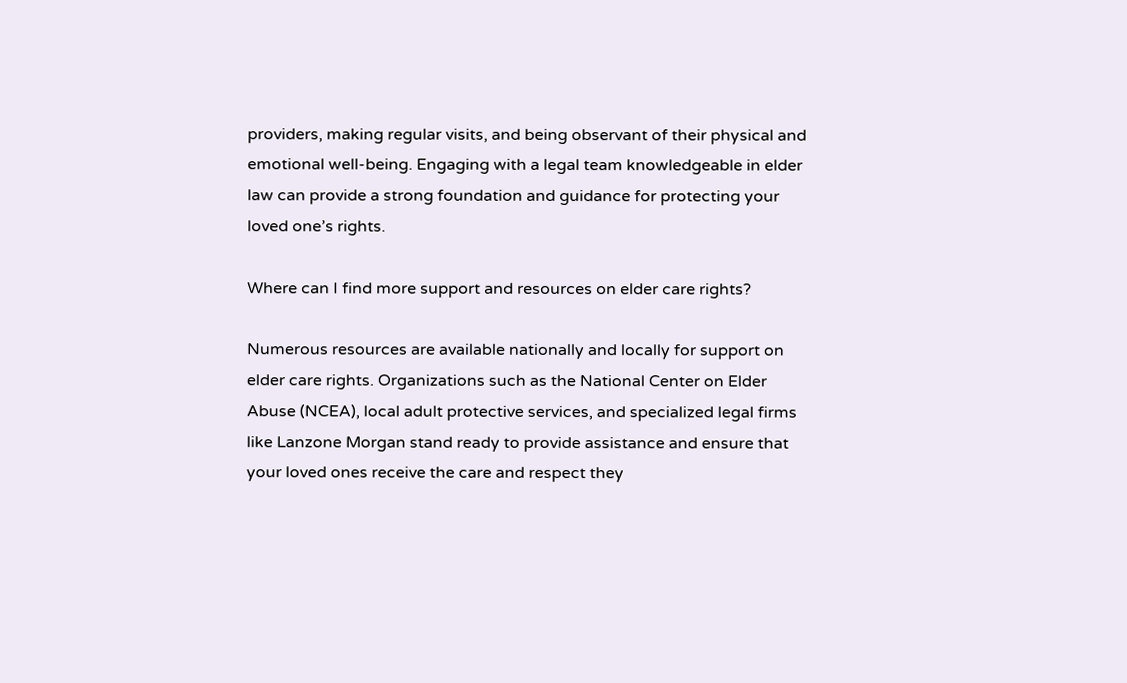providers, making regular visits, and being observant of their physical and emotional well-being. Engaging with a legal team knowledgeable in elder law can provide a strong foundation and guidance for protecting your loved one’s rights.

Where can I find more support and resources on elder care rights?

Numerous resources are available nationally and locally for support on elder care rights. Organizations such as the National Center on Elder Abuse (NCEA), local adult protective services, and specialized legal firms like Lanzone Morgan stand ready to provide assistance and ensure that your loved ones receive the care and respect they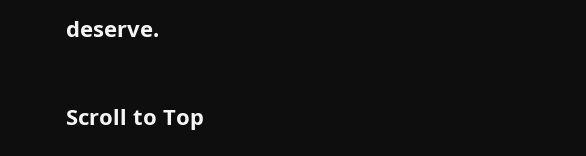deserve.

Scroll to Top